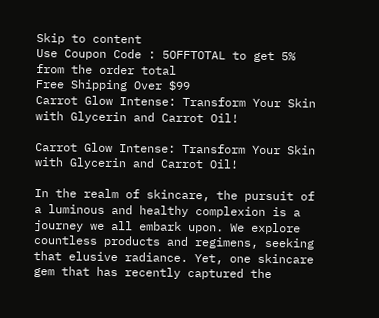Skip to content
Use Coupon Code : 5OFFTOTAL to get 5% from the order total
Free Shipping Over $99
Carrot Glow Intense: Transform Your Skin with Glycerin and Carrot Oil!

Carrot Glow Intense: Transform Your Skin with Glycerin and Carrot Oil!

In the realm of skincare, the pursuit of a luminous and healthy complexion is a journey we all embark upon. We explore countless products and regimens, seeking that elusive radiance. Yet, one skincare gem that has recently captured the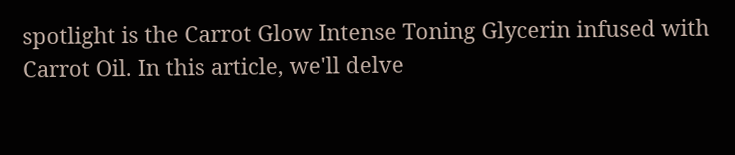spotlight is the Carrot Glow Intense Toning Glycerin infused with Carrot Oil. In this article, we'll delve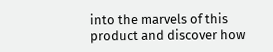into the marvels of this product and discover how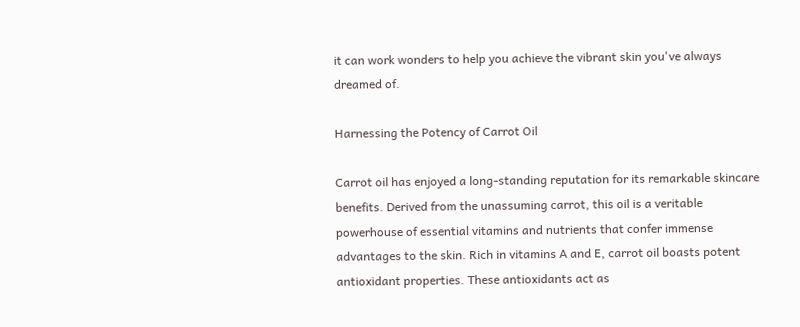it can work wonders to help you achieve the vibrant skin you've always dreamed of.

Harnessing the Potency of Carrot Oil

Carrot oil has enjoyed a long-standing reputation for its remarkable skincare benefits. Derived from the unassuming carrot, this oil is a veritable powerhouse of essential vitamins and nutrients that confer immense advantages to the skin. Rich in vitamins A and E, carrot oil boasts potent antioxidant properties. These antioxidants act as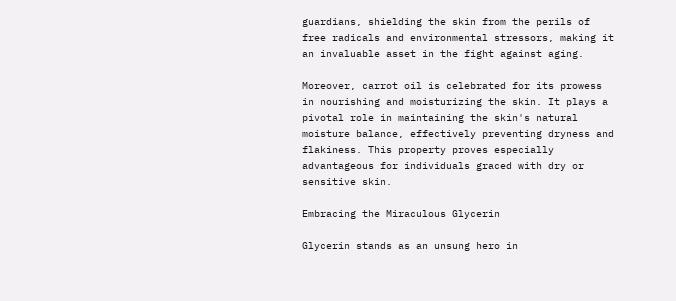guardians, shielding the skin from the perils of free radicals and environmental stressors, making it an invaluable asset in the fight against aging.

Moreover, carrot oil is celebrated for its prowess in nourishing and moisturizing the skin. It plays a pivotal role in maintaining the skin's natural moisture balance, effectively preventing dryness and flakiness. This property proves especially advantageous for individuals graced with dry or sensitive skin.

Embracing the Miraculous Glycerin

Glycerin stands as an unsung hero in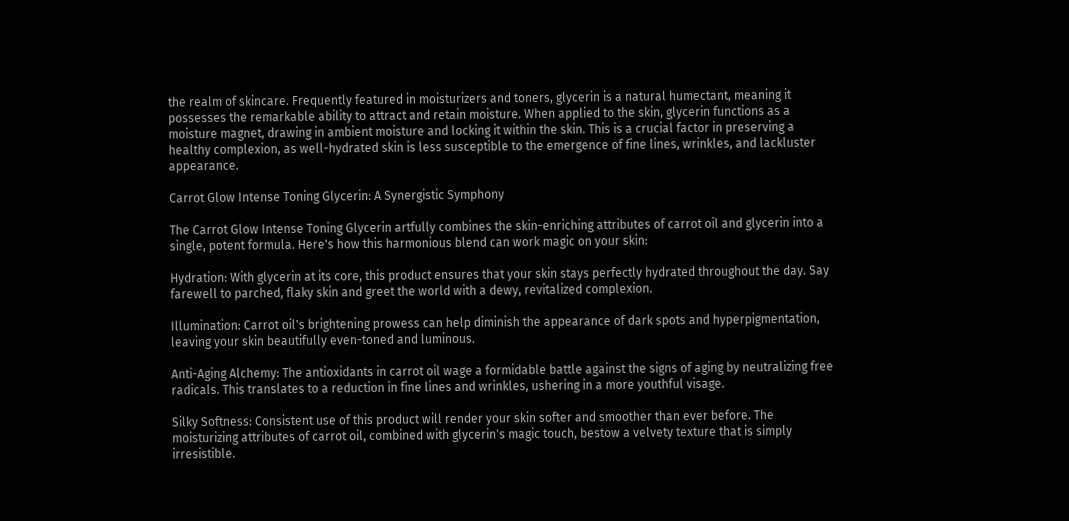the realm of skincare. Frequently featured in moisturizers and toners, glycerin is a natural humectant, meaning it possesses the remarkable ability to attract and retain moisture. When applied to the skin, glycerin functions as a moisture magnet, drawing in ambient moisture and locking it within the skin. This is a crucial factor in preserving a healthy complexion, as well-hydrated skin is less susceptible to the emergence of fine lines, wrinkles, and lackluster appearance.

Carrot Glow Intense Toning Glycerin: A Synergistic Symphony

The Carrot Glow Intense Toning Glycerin artfully combines the skin-enriching attributes of carrot oil and glycerin into a single, potent formula. Here's how this harmonious blend can work magic on your skin:

Hydration: With glycerin at its core, this product ensures that your skin stays perfectly hydrated throughout the day. Say farewell to parched, flaky skin and greet the world with a dewy, revitalized complexion.

Illumination: Carrot oil's brightening prowess can help diminish the appearance of dark spots and hyperpigmentation, leaving your skin beautifully even-toned and luminous.

Anti-Aging Alchemy: The antioxidants in carrot oil wage a formidable battle against the signs of aging by neutralizing free radicals. This translates to a reduction in fine lines and wrinkles, ushering in a more youthful visage.

Silky Softness: Consistent use of this product will render your skin softer and smoother than ever before. The moisturizing attributes of carrot oil, combined with glycerin's magic touch, bestow a velvety texture that is simply irresistible.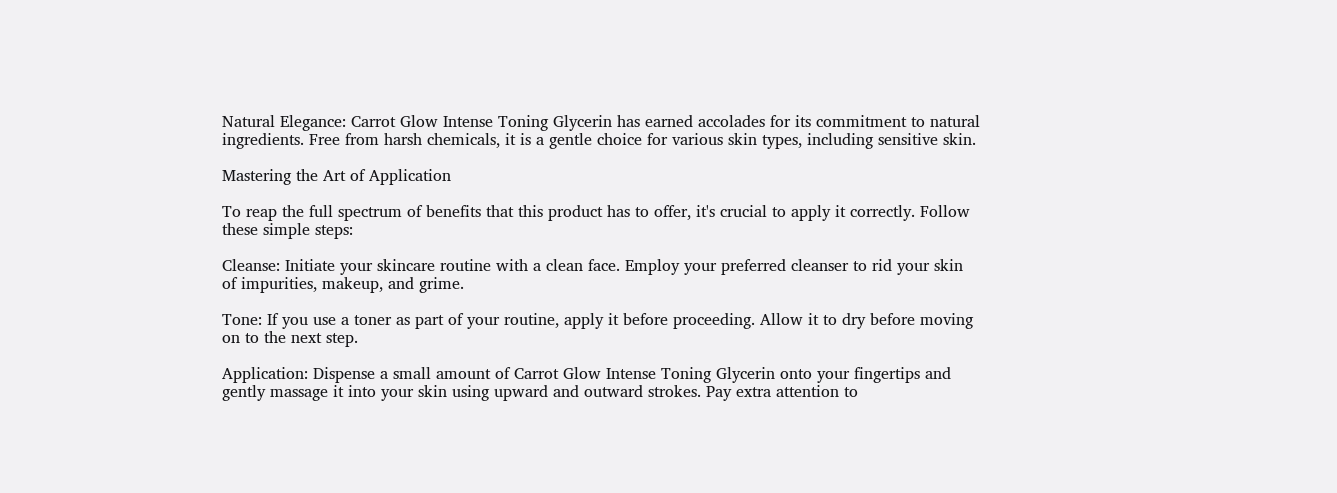Natural Elegance: Carrot Glow Intense Toning Glycerin has earned accolades for its commitment to natural ingredients. Free from harsh chemicals, it is a gentle choice for various skin types, including sensitive skin.

Mastering the Art of Application

To reap the full spectrum of benefits that this product has to offer, it's crucial to apply it correctly. Follow these simple steps:

Cleanse: Initiate your skincare routine with a clean face. Employ your preferred cleanser to rid your skin of impurities, makeup, and grime.

Tone: If you use a toner as part of your routine, apply it before proceeding. Allow it to dry before moving on to the next step.

Application: Dispense a small amount of Carrot Glow Intense Toning Glycerin onto your fingertips and gently massage it into your skin using upward and outward strokes. Pay extra attention to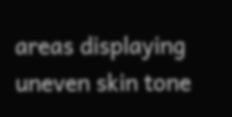areas displaying uneven skin tone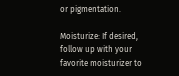or pigmentation.

Moisturize: If desired, follow up with your favorite moisturizer to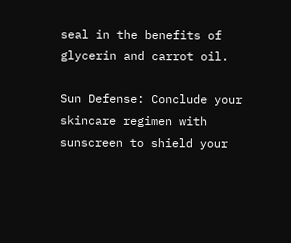seal in the benefits of glycerin and carrot oil.

Sun Defense: Conclude your skincare regimen with sunscreen to shield your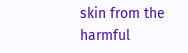skin from the harmful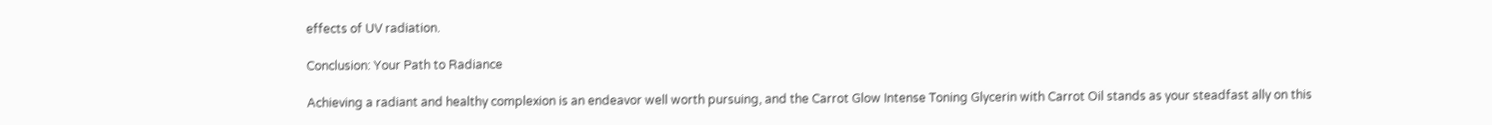effects of UV radiation.

Conclusion: Your Path to Radiance

Achieving a radiant and healthy complexion is an endeavor well worth pursuing, and the Carrot Glow Intense Toning Glycerin with Carrot Oil stands as your steadfast ally on this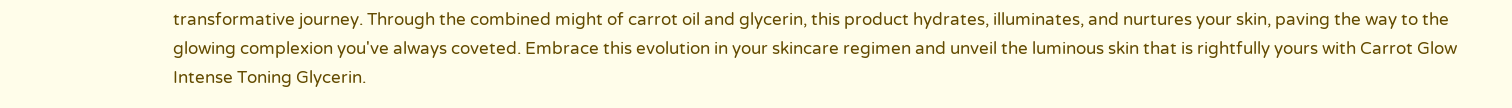transformative journey. Through the combined might of carrot oil and glycerin, this product hydrates, illuminates, and nurtures your skin, paving the way to the glowing complexion you've always coveted. Embrace this evolution in your skincare regimen and unveil the luminous skin that is rightfully yours with Carrot Glow Intense Toning Glycerin.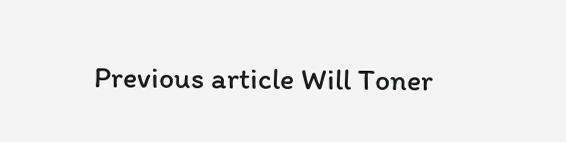Previous article Will Toner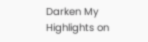Darken My Highlights on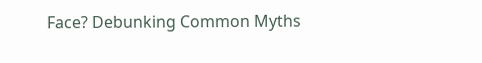Face? Debunking Common Myths